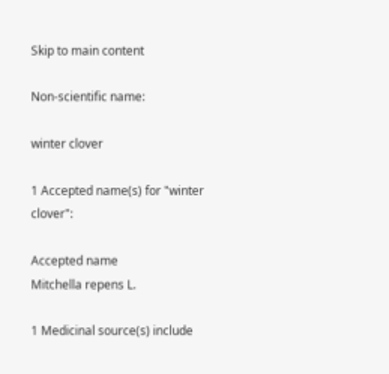Skip to main content

Non-scientific name:

winter clover

1 Accepted name(s) for "winter clover":

Accepted name
Mitchella repens L.

1 Medicinal source(s) include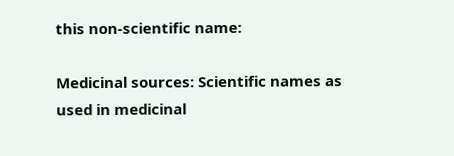this non-scientific name:

Medicinal sources: Scientific names as used in medicinal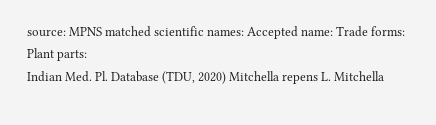source: MPNS matched scientific names: Accepted name: Trade forms: Plant parts:
Indian Med. Pl. Database (TDU, 2020) Mitchella repens L. Mitchella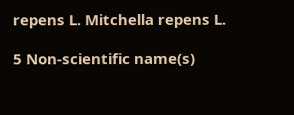repens L. Mitchella repens L.

5 Non-scientific name(s)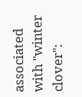associated with "winter clover":